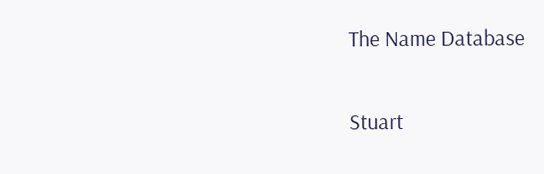The Name Database

Stuart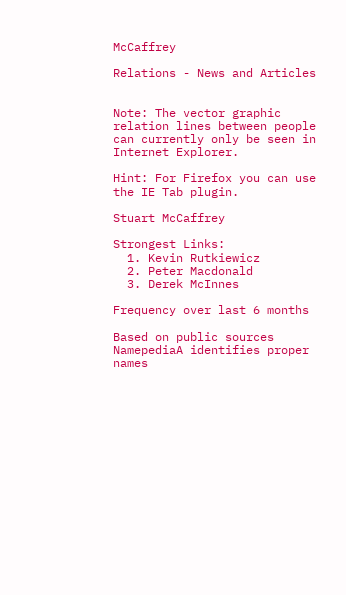McCaffrey

Relations - News and Articles


Note: The vector graphic relation lines between people can currently only be seen in Internet Explorer.

Hint: For Firefox you can use the IE Tab plugin.

Stuart McCaffrey

Strongest Links:
  1. Kevin Rutkiewicz
  2. Peter Macdonald
  3. Derek McInnes

Frequency over last 6 months

Based on public sources NamepediaA identifies proper names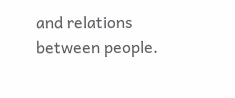and relations between people.